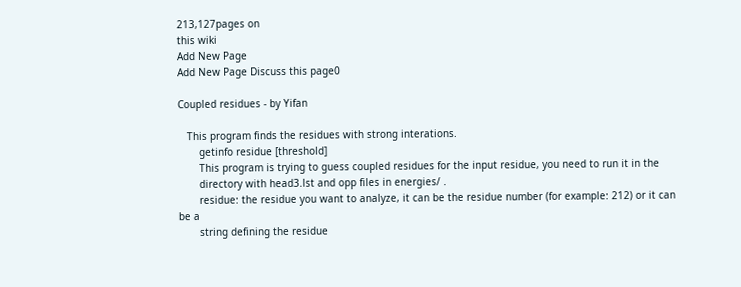213,127pages on
this wiki
Add New Page
Add New Page Discuss this page0

Coupled residues - by Yifan

   This program finds the residues with strong interations.
       getinfo residue [threshold]
       This program is trying to guess coupled residues for the input residue, you need to run it in the
       directory with head3.lst and opp files in energies/ .
       residue: the residue you want to analyze, it can be the residue number (for example: 212) or it can be a
       string defining the residue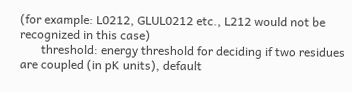(for example: L0212, GLUL0212 etc., L212 would not be recognized in this case)
       threshold: energy threshold for deciding if two residues are coupled (in pK units), default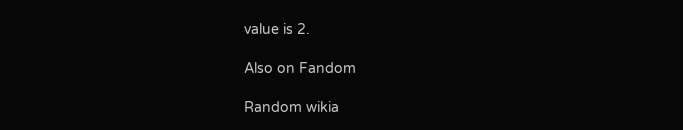value is 2.

Also on Fandom

Random wikia